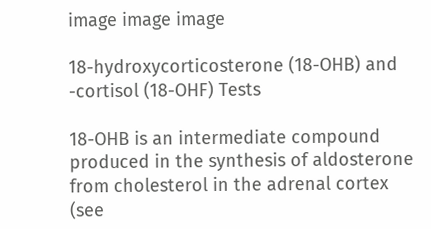image image image

18-hydroxycorticosterone (18-OHB) and -cortisol (18-OHF) Tests

18-OHB is an intermediate compound produced in the synthesis of aldosterone from cholesterol in the adrenal cortex (see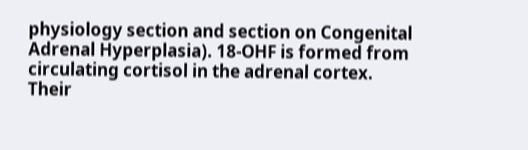physiology section and section on Congenital Adrenal Hyperplasia). 18-OHF is formed from circulating cortisol in the adrenal cortex. Their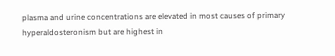plasma and urine concentrations are elevated in most causes of primary hyperaldosteronism but are highest in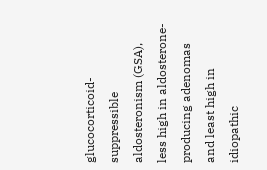glucocorticoid-suppressible aldosteronism (GSA), less high in aldosterone-producing adenomas and least high in idiopathic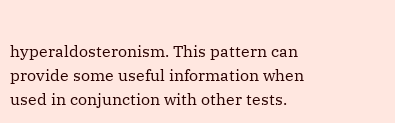hyperaldosteronism. This pattern can provide some useful information when used in conjunction with other tests.